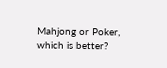Mahjong or Poker, which is better?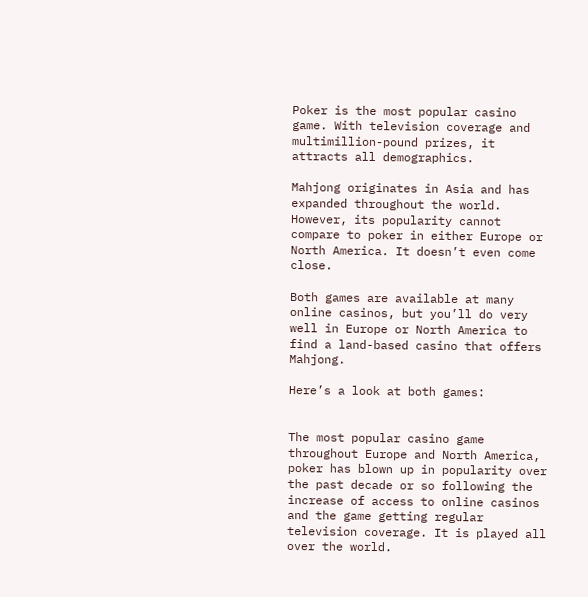Poker is the most popular casino game. With television coverage and multimillion-pound prizes, it attracts all demographics.

Mahjong originates in Asia and has expanded throughout the world. However, its popularity cannot compare to poker in either Europe or North America. It doesn’t even come close.

Both games are available at many online casinos, but you’ll do very well in Europe or North America to find a land-based casino that offers Mahjong.

Here’s a look at both games:


The most popular casino game throughout Europe and North America, poker has blown up in popularity over the past decade or so following the increase of access to online casinos and the game getting regular television coverage. It is played all over the world.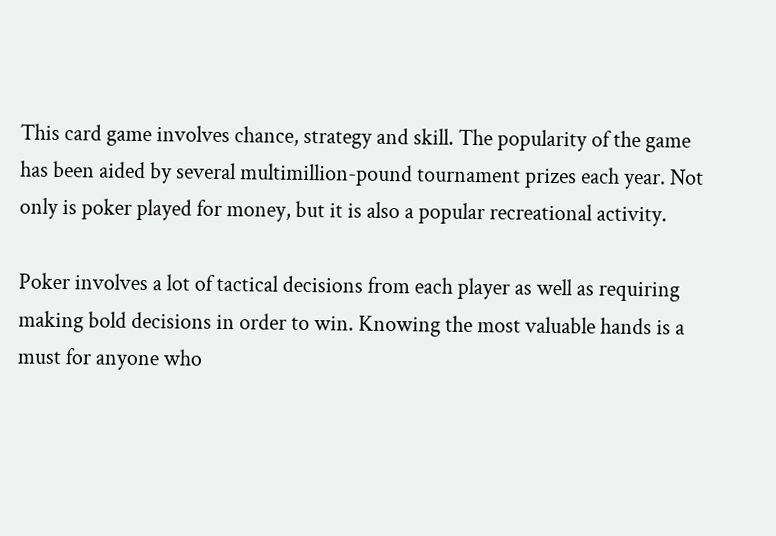This card game involves chance, strategy and skill. The popularity of the game has been aided by several multimillion-pound tournament prizes each year. Not only is poker played for money, but it is also a popular recreational activity.

Poker involves a lot of tactical decisions from each player as well as requiring making bold decisions in order to win. Knowing the most valuable hands is a must for anyone who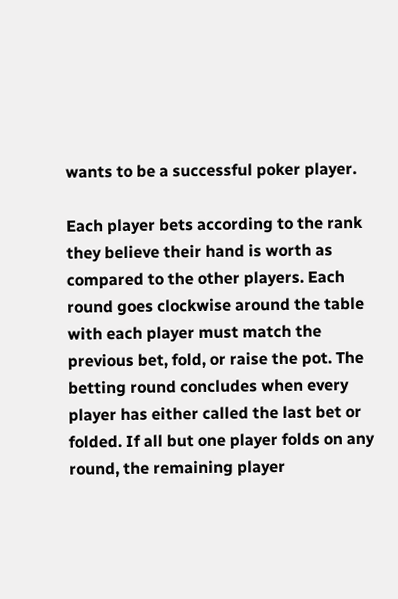wants to be a successful poker player.

Each player bets according to the rank they believe their hand is worth as compared to the other players. Each round goes clockwise around the table with each player must match the previous bet, fold, or raise the pot. The betting round concludes when every player has either called the last bet or folded. If all but one player folds on any round, the remaining player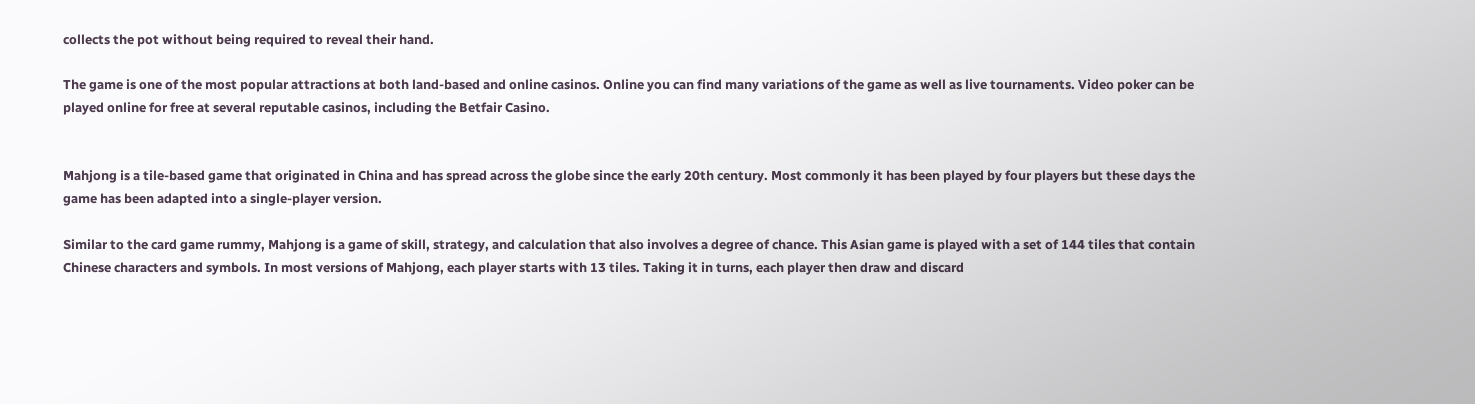collects the pot without being required to reveal their hand.

The game is one of the most popular attractions at both land-based and online casinos. Online you can find many variations of the game as well as live tournaments. Video poker can be played online for free at several reputable casinos, including the Betfair Casino.


Mahjong is a tile-based game that originated in China and has spread across the globe since the early 20th century. Most commonly it has been played by four players but these days the game has been adapted into a single-player version.

Similar to the card game rummy, Mahjong is a game of skill, strategy, and calculation that also involves a degree of chance. This Asian game is played with a set of 144 tiles that contain Chinese characters and symbols. In most versions of Mahjong, each player starts with 13 tiles. Taking it in turns, each player then draw and discard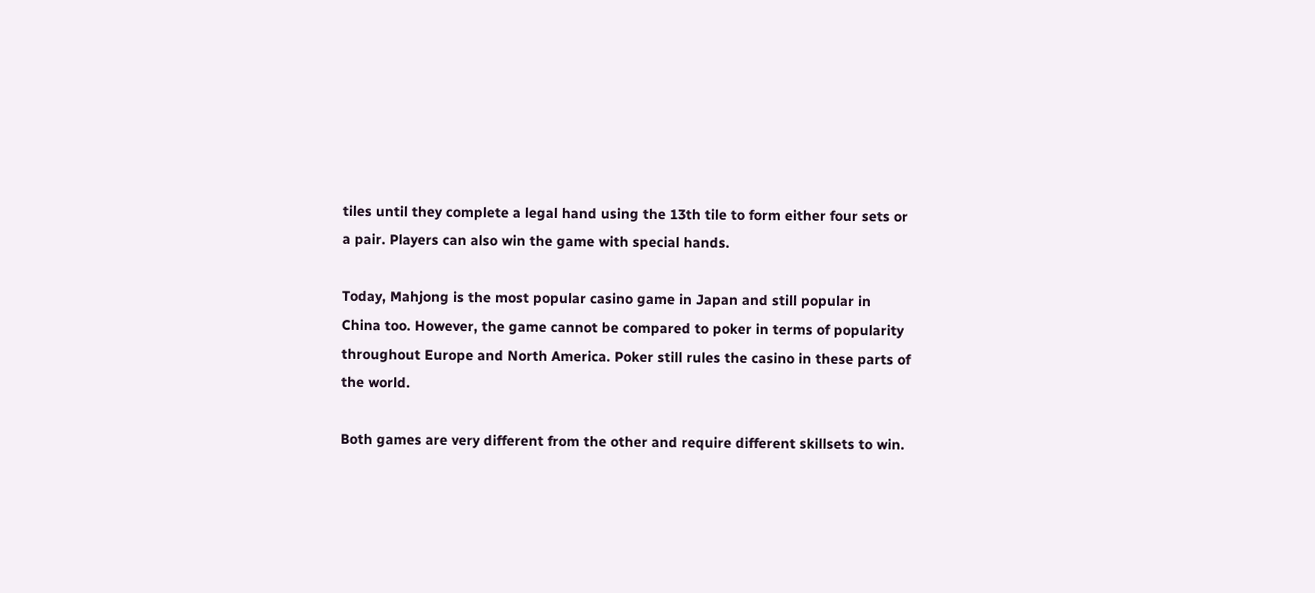tiles until they complete a legal hand using the 13th tile to form either four sets or a pair. Players can also win the game with special hands.

Today, Mahjong is the most popular casino game in Japan and still popular in China too. However, the game cannot be compared to poker in terms of popularity throughout Europe and North America. Poker still rules the casino in these parts of the world.

Both games are very different from the other and require different skillsets to win.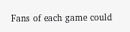Fans of each game could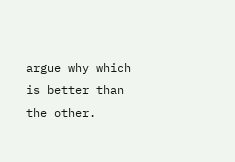argue why which is better than the other.